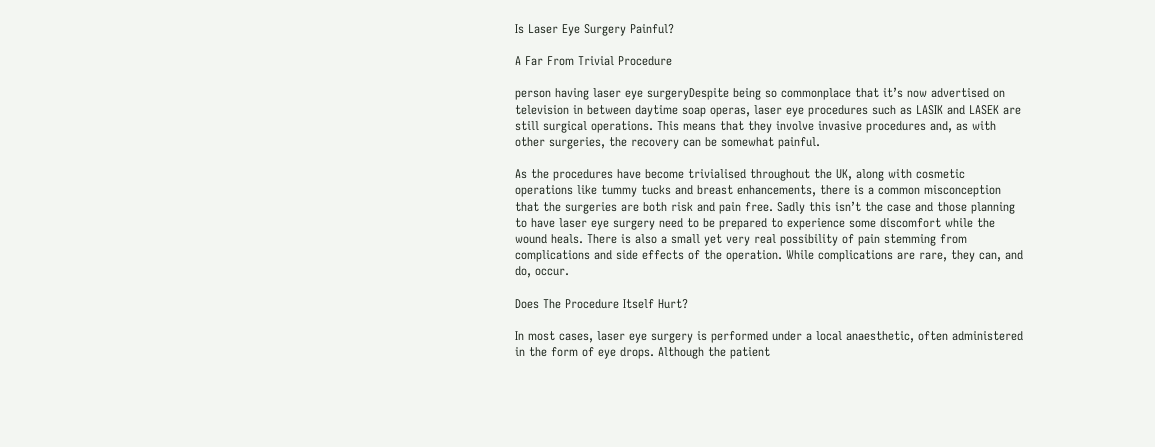Is Laser Eye Surgery Painful?

A Far From Trivial Procedure

person having laser eye surgeryDespite being so commonplace that it’s now advertised on television in between daytime soap operas, laser eye procedures such as LASIK and LASEK are still surgical operations. This means that they involve invasive procedures and, as with other surgeries, the recovery can be somewhat painful.

As the procedures have become trivialised throughout the UK, along with cosmetic operations like tummy tucks and breast enhancements, there is a common misconception that the surgeries are both risk and pain free. Sadly this isn’t the case and those planning to have laser eye surgery need to be prepared to experience some discomfort while the wound heals. There is also a small yet very real possibility of pain stemming from complications and side effects of the operation. While complications are rare, they can, and do, occur.

Does The Procedure Itself Hurt?

In most cases, laser eye surgery is performed under a local anaesthetic, often administered in the form of eye drops. Although the patient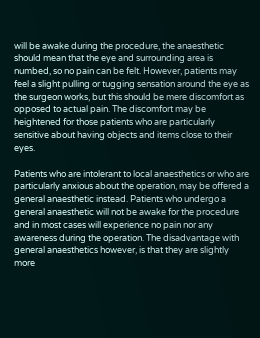will be awake during the procedure, the anaesthetic should mean that the eye and surrounding area is numbed, so no pain can be felt. However, patients may feel a slight pulling or tugging sensation around the eye as the surgeon works, but this should be mere discomfort as opposed to actual pain. The discomfort may be heightened for those patients who are particularly sensitive about having objects and items close to their eyes.

Patients who are intolerant to local anaesthetics or who are particularly anxious about the operation, may be offered a general anaesthetic instead. Patients who undergo a general anaesthetic will not be awake for the procedure and in most cases will experience no pain nor any awareness during the operation. The disadvantage with general anaesthetics however, is that they are slightly more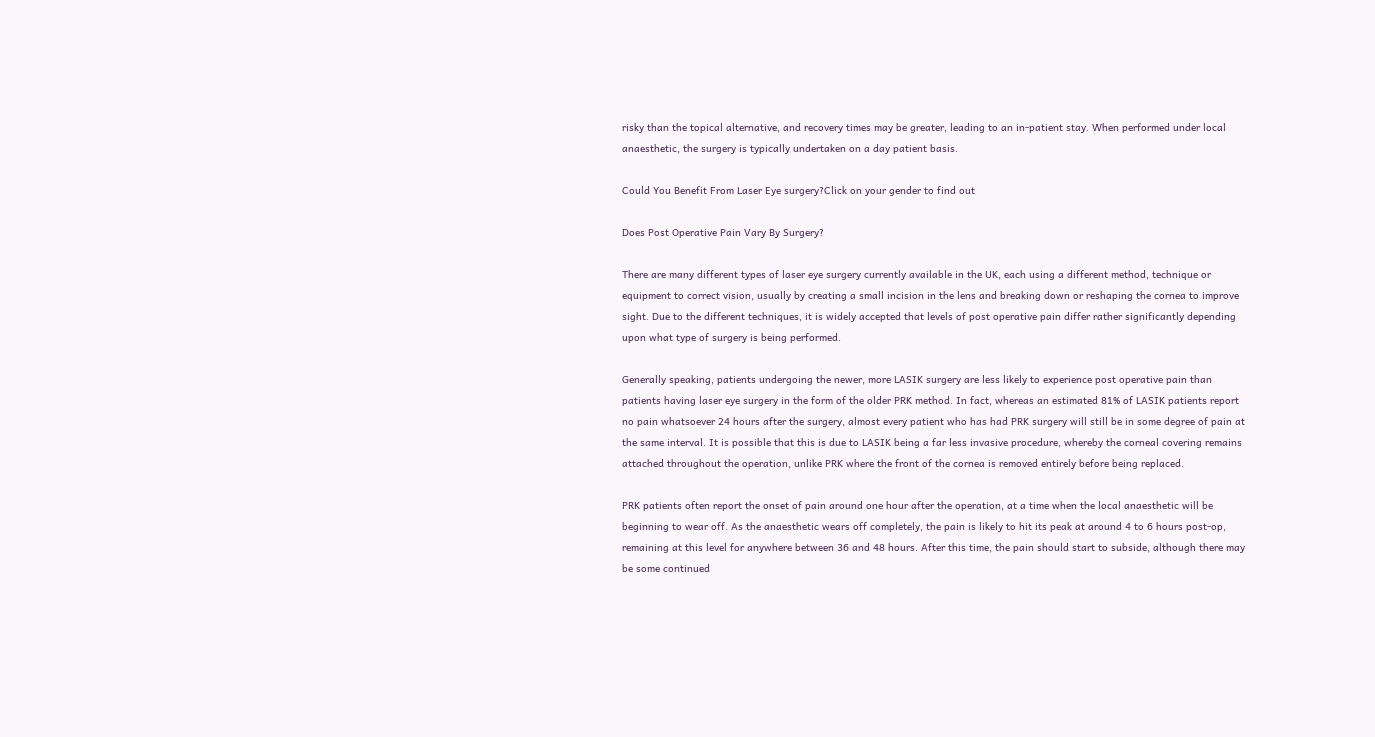risky than the topical alternative, and recovery times may be greater, leading to an in-patient stay. When performed under local anaesthetic, the surgery is typically undertaken on a day patient basis.

Could You Benefit From Laser Eye surgery?Click on your gender to find out

Does Post Operative Pain Vary By Surgery?

There are many different types of laser eye surgery currently available in the UK, each using a different method, technique or equipment to correct vision, usually by creating a small incision in the lens and breaking down or reshaping the cornea to improve sight. Due to the different techniques, it is widely accepted that levels of post operative pain differ rather significantly depending upon what type of surgery is being performed.

Generally speaking, patients undergoing the newer, more LASIK surgery are less likely to experience post operative pain than patients having laser eye surgery in the form of the older PRK method. In fact, whereas an estimated 81% of LASIK patients report no pain whatsoever 24 hours after the surgery, almost every patient who has had PRK surgery will still be in some degree of pain at the same interval. It is possible that this is due to LASIK being a far less invasive procedure, whereby the corneal covering remains attached throughout the operation, unlike PRK where the front of the cornea is removed entirely before being replaced.

PRK patients often report the onset of pain around one hour after the operation, at a time when the local anaesthetic will be beginning to wear off. As the anaesthetic wears off completely, the pain is likely to hit its peak at around 4 to 6 hours post-op, remaining at this level for anywhere between 36 and 48 hours. After this time, the pain should start to subside, although there may be some continued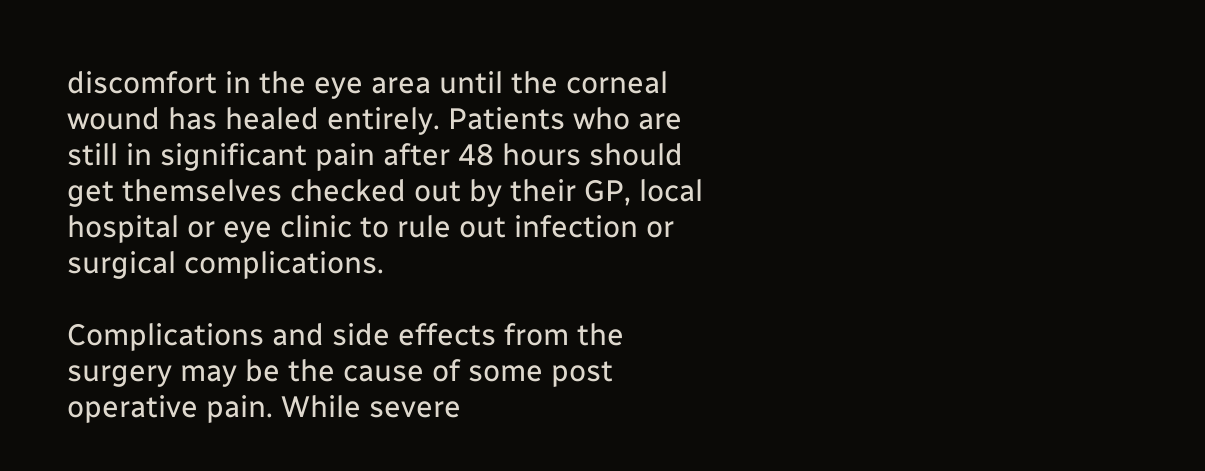discomfort in the eye area until the corneal wound has healed entirely. Patients who are still in significant pain after 48 hours should get themselves checked out by their GP, local hospital or eye clinic to rule out infection or surgical complications.

Complications and side effects from the surgery may be the cause of some post operative pain. While severe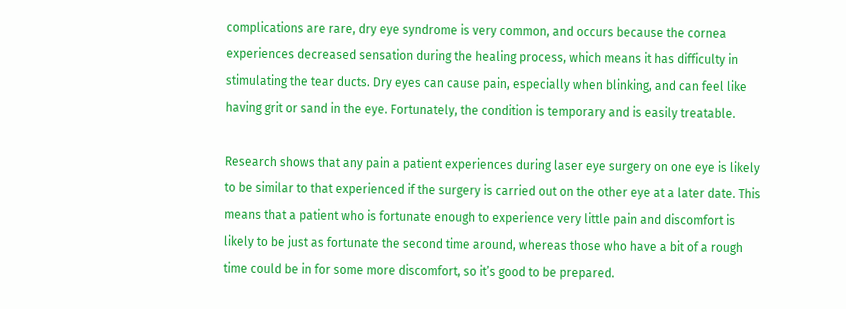complications are rare, dry eye syndrome is very common, and occurs because the cornea experiences decreased sensation during the healing process, which means it has difficulty in stimulating the tear ducts. Dry eyes can cause pain, especially when blinking, and can feel like having grit or sand in the eye. Fortunately, the condition is temporary and is easily treatable.

Research shows that any pain a patient experiences during laser eye surgery on one eye is likely to be similar to that experienced if the surgery is carried out on the other eye at a later date. This means that a patient who is fortunate enough to experience very little pain and discomfort is likely to be just as fortunate the second time around, whereas those who have a bit of a rough time could be in for some more discomfort, so it’s good to be prepared.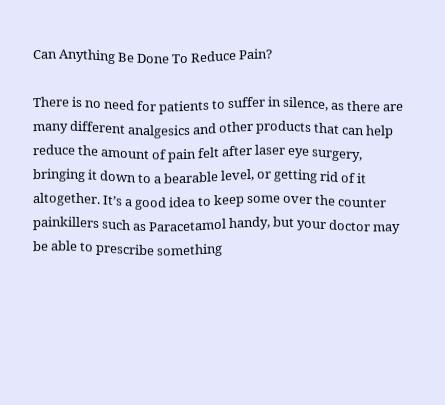Can Anything Be Done To Reduce Pain?

There is no need for patients to suffer in silence, as there are many different analgesics and other products that can help reduce the amount of pain felt after laser eye surgery, bringing it down to a bearable level, or getting rid of it altogether. It’s a good idea to keep some over the counter painkillers such as Paracetamol handy, but your doctor may be able to prescribe something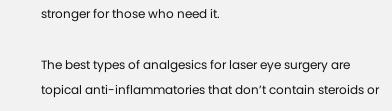stronger for those who need it.

The best types of analgesics for laser eye surgery are topical anti-inflammatories that don’t contain steroids or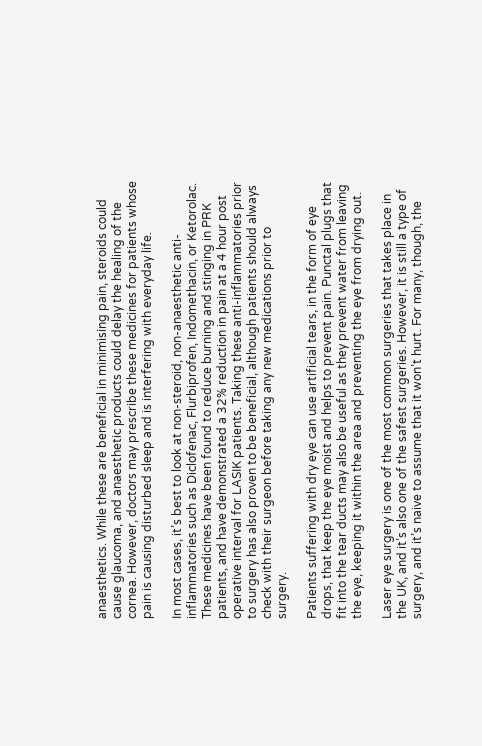anaesthetics. While these are beneficial in minimising pain, steroids could cause glaucoma, and anaesthetic products could delay the healing of the cornea. However, doctors may prescribe these medicines for patients whose pain is causing disturbed sleep and is interfering with everyday life.

In most cases, it’s best to look at non-steroid, non-anaesthetic anti-inflammatories such as Diclofenac, Flurbiprofen, Indomethacin, or Ketorolac. These medicines have been found to reduce burning and stinging in PRK patients, and have demonstrated a 32% reduction in pain at a 4 hour post operative interval for LASIK patients. Taking these anti-inflammatories prior to surgery has also proven to be beneficial, although patients should always check with their surgeon before taking any new medications prior to surgery.

Patients suffering with dry eye can use artificial tears, in the form of eye drops, that keep the eye moist and helps to prevent pain. Punctal plugs that fit into the tear ducts may also be useful as they prevent water from leaving the eye, keeping it within the area and preventing the eye from drying out.

Laser eye surgery is one of the most common surgeries that takes place in the UK, and it’s also one of the safest surgeries. However, it is still a type of surgery, and it’s naive to assume that it won’t hurt. For many, though, the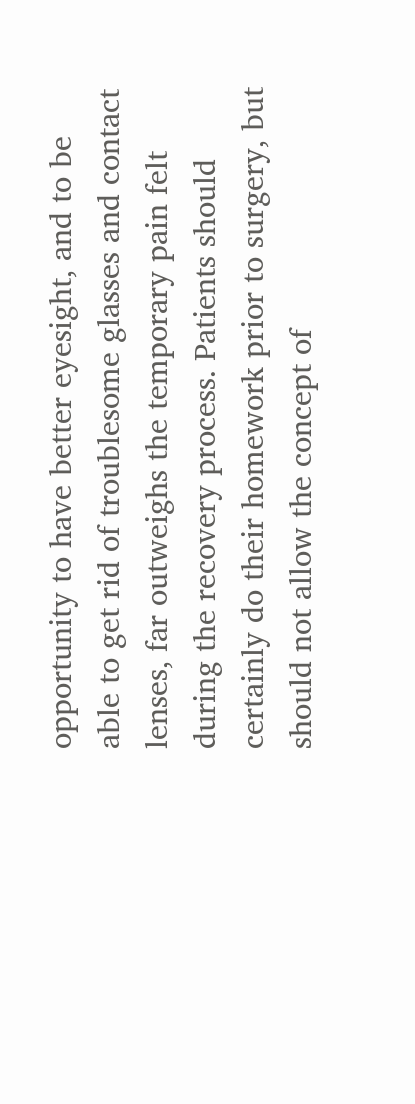opportunity to have better eyesight, and to be able to get rid of troublesome glasses and contact lenses, far outweighs the temporary pain felt during the recovery process. Patients should certainly do their homework prior to surgery, but should not allow the concept of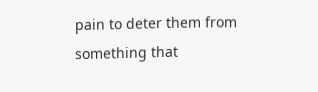pain to deter them from something that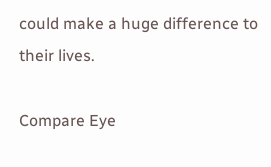could make a huge difference to their lives.

Compare Eye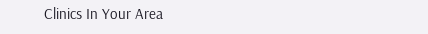Clinics In Your Area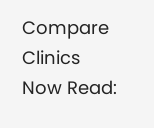Compare Clinics
Now Read: